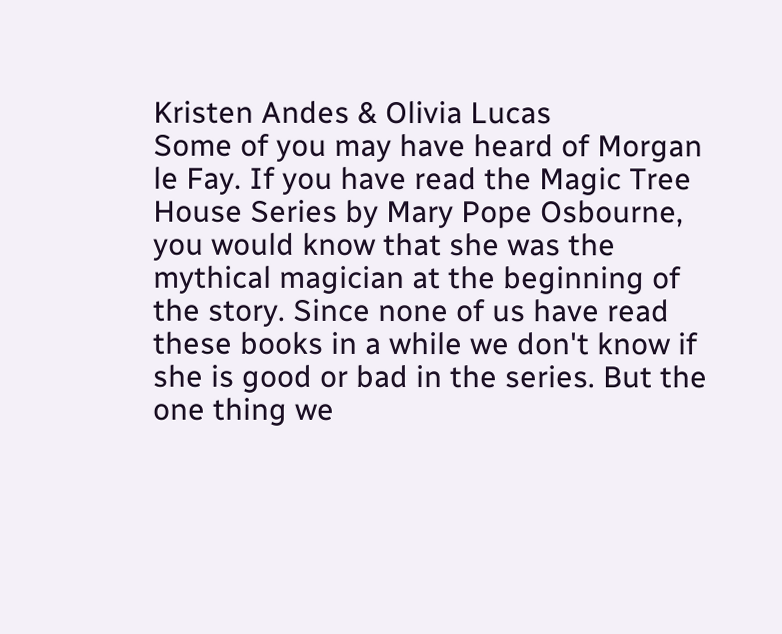Kristen Andes & Olivia Lucas
Some of you may have heard of Morgan le Fay. If you have read the Magic Tree House Series by Mary Pope Osbourne, you would know that she was the mythical magician at the beginning of the story. Since none of us have read these books in a while we don't know if she is good or bad in the series. But the one thing we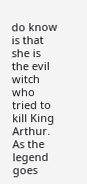do know is that she is the evil witch who tried to kill King Arthur. As the legend goes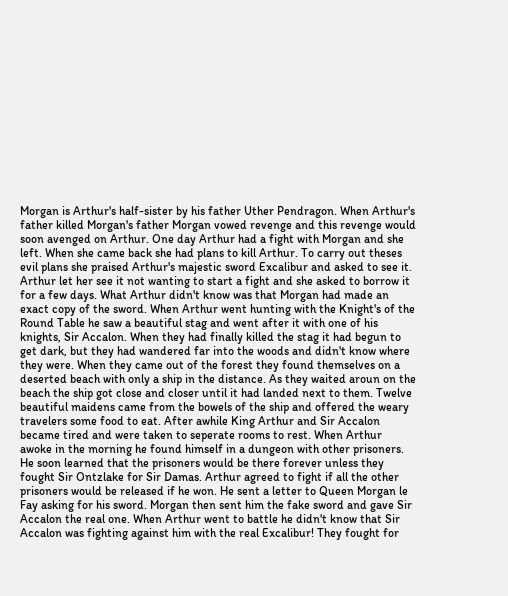Morgan is Arthur's half-sister by his father Uther Pendragon. When Arthur's father killed Morgan's father Morgan vowed revenge and this revenge would soon avenged on Arthur. One day Arthur had a fight with Morgan and she left. When she came back she had plans to kill Arthur. To carry out theses evil plans she praised Arthur's majestic sword Excalibur and asked to see it. Arthur let her see it not wanting to start a fight and she asked to borrow it for a few days. What Arthur didn't know was that Morgan had made an exact copy of the sword. When Arthur went hunting with the Knight's of the Round Table he saw a beautiful stag and went after it with one of his knights, Sir Accalon. When they had finally killed the stag it had begun to get dark, but they had wandered far into the woods and didn't know where they were. When they came out of the forest they found themselves on a deserted beach with only a ship in the distance. As they waited aroun on the beach the ship got close and closer until it had landed next to them. Twelve beautiful maidens came from the bowels of the ship and offered the weary travelers some food to eat. After awhile King Arthur and Sir Accalon became tired and were taken to seperate rooms to rest. When Arthur awoke in the morning he found himself in a dungeon with other prisoners. He soon learned that the prisoners would be there forever unless they fought Sir Ontzlake for Sir Damas. Arthur agreed to fight if all the other prisoners would be released if he won. He sent a letter to Queen Morgan le Fay asking for his sword. Morgan then sent him the fake sword and gave Sir Accalon the real one. When Arthur went to battle he didn't know that Sir Accalon was fighting against him with the real Excalibur! They fought for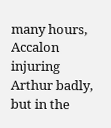many hours, Accalon injuring Arthur badly, but in the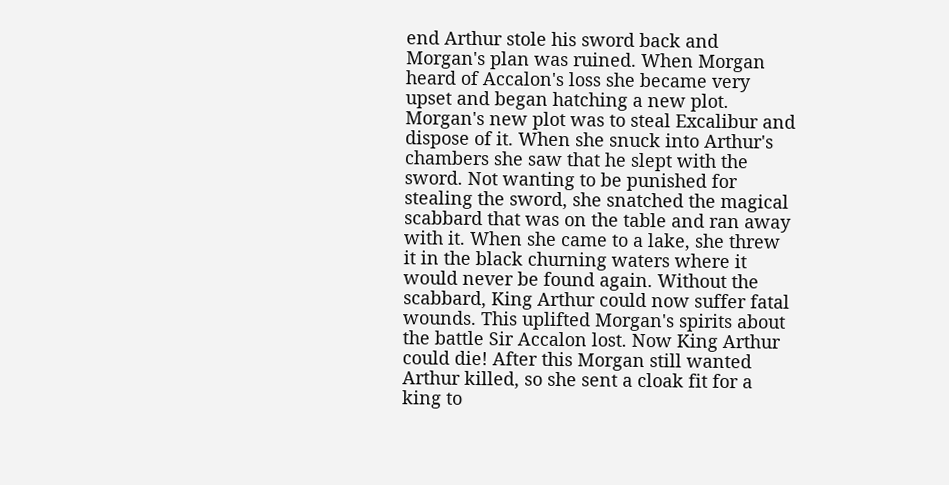end Arthur stole his sword back and Morgan's plan was ruined. When Morgan heard of Accalon's loss she became very upset and began hatching a new plot. Morgan's new plot was to steal Excalibur and dispose of it. When she snuck into Arthur's chambers she saw that he slept with the sword. Not wanting to be punished for stealing the sword, she snatched the magical scabbard that was on the table and ran away with it. When she came to a lake, she threw it in the black churning waters where it would never be found again. Without the scabbard, King Arthur could now suffer fatal wounds. This uplifted Morgan's spirits about the battle Sir Accalon lost. Now King Arthur could die! After this Morgan still wanted Arthur killed, so she sent a cloak fit for a king to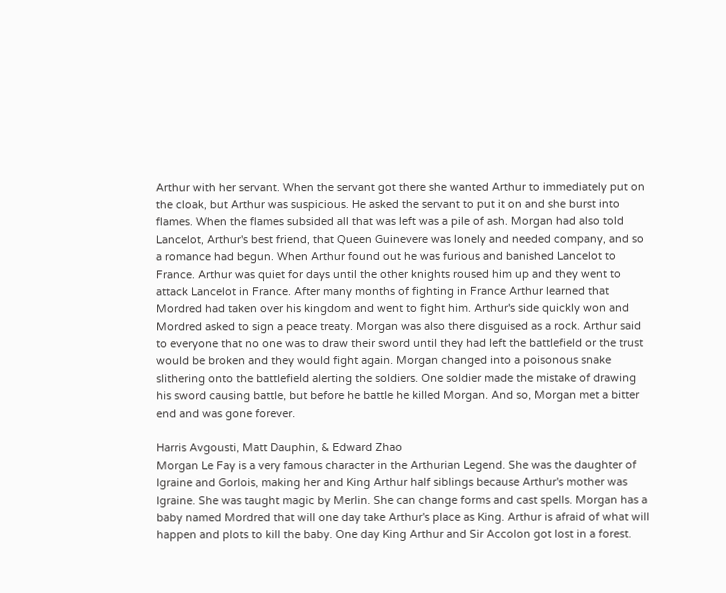Arthur with her servant. When the servant got there she wanted Arthur to immediately put on the cloak, but Arthur was suspicious. He asked the servant to put it on and she burst into flames. When the flames subsided all that was left was a pile of ash. Morgan had also told Lancelot, Arthur's best friend, that Queen Guinevere was lonely and needed company, and so a romance had begun. When Arthur found out he was furious and banished Lancelot to France. Arthur was quiet for days until the other knights roused him up and they went to attack Lancelot in France. After many months of fighting in France Arthur learned that Mordred had taken over his kingdom and went to fight him. Arthur's side quickly won and Mordred asked to sign a peace treaty. Morgan was also there disguised as a rock. Arthur said to everyone that no one was to draw their sword until they had left the battlefield or the trust would be broken and they would fight again. Morgan changed into a poisonous snake slithering onto the battlefield alerting the soldiers. One soldier made the mistake of drawing his sword causing battle, but before he battle he killed Morgan. And so, Morgan met a bitter end and was gone forever.

Harris Avgousti, Matt Dauphin, & Edward Zhao
Morgan Le Fay is a very famous character in the Arthurian Legend. She was the daughter of Igraine and Gorlois, making her and King Arthur half siblings because Arthur's mother was Igraine. She was taught magic by Merlin. She can change forms and cast spells. Morgan has a baby named Mordred that will one day take Arthur's place as King. Arthur is afraid of what will happen and plots to kill the baby. One day King Arthur and Sir Accolon got lost in a forest.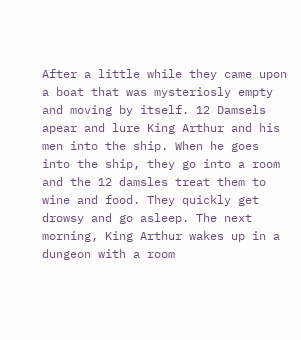After a little while they came upon a boat that was mysteriosly empty and moving by itself. 12 Damsels apear and lure King Arthur and his men into the ship. When he goes into the ship, they go into a room and the 12 damsles treat them to wine and food. They quickly get drowsy and go asleep. The next morning, King Arthur wakes up in a dungeon with a room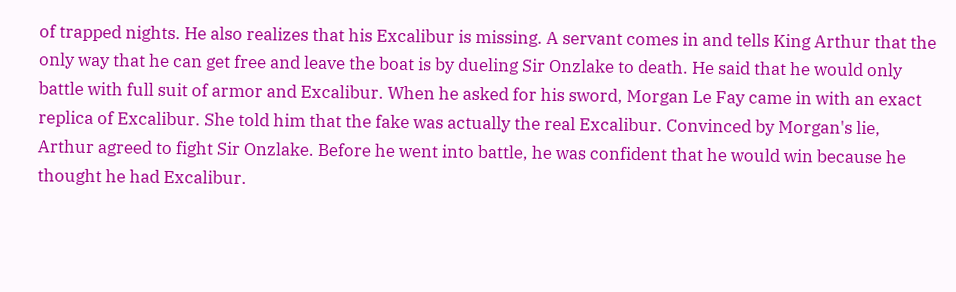of trapped nights. He also realizes that his Excalibur is missing. A servant comes in and tells King Arthur that the only way that he can get free and leave the boat is by dueling Sir Onzlake to death. He said that he would only battle with full suit of armor and Excalibur. When he asked for his sword, Morgan Le Fay came in with an exact replica of Excalibur. She told him that the fake was actually the real Excalibur. Convinced by Morgan's lie, Arthur agreed to fight Sir Onzlake. Before he went into battle, he was confident that he would win because he thought he had Excalibur.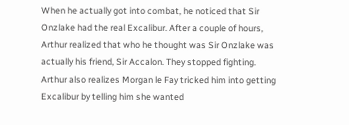When he actually got into combat, he noticed that Sir Onzlake had the real Excalibur. After a couple of hours, Arthur realized that who he thought was Sir Onzlake was actually his friend, Sir Accalon. They stopped fighting. Arthur also realizes Morgan le Fay tricked him into getting Excalibur by telling him she wanted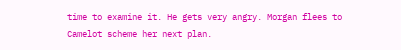time to examine it. He gets very angry. Morgan flees to Camelot scheme her next plan.